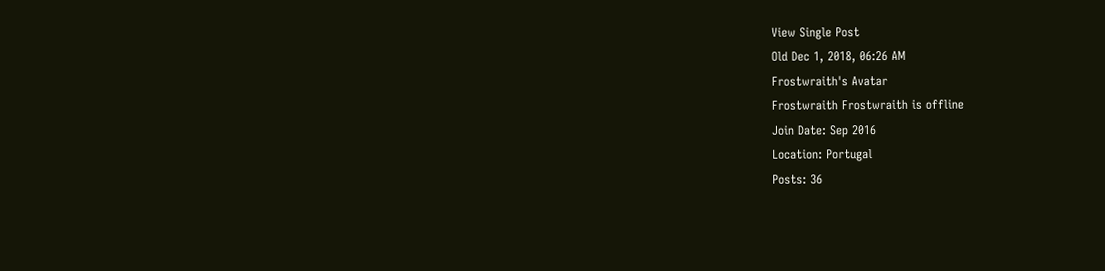View Single Post
Old Dec 1, 2018, 06:26 AM
Frostwraith's Avatar
Frostwraith Frostwraith is offline
Join Date: Sep 2016
Location: Portugal
Posts: 36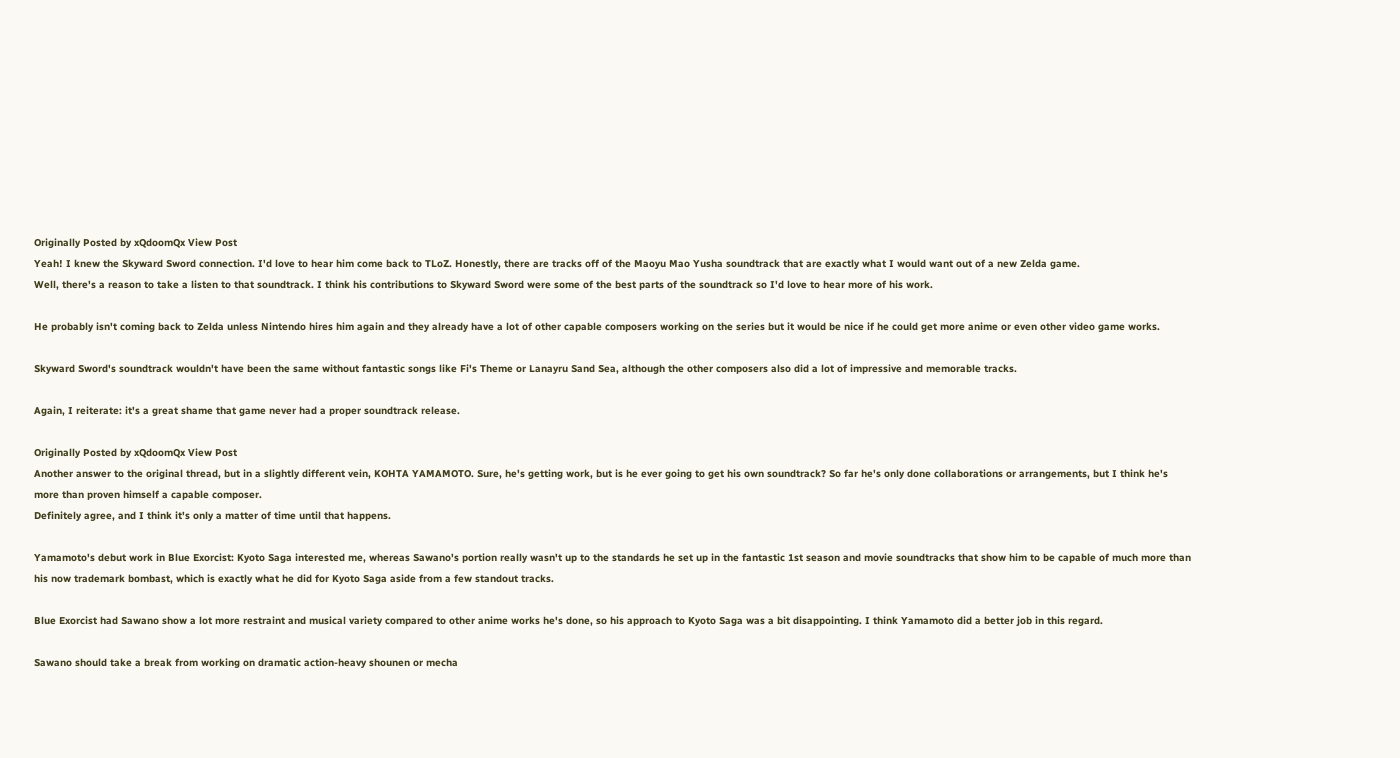Originally Posted by xQdoomQx View Post
Yeah! I knew the Skyward Sword connection. I'd love to hear him come back to TLoZ. Honestly, there are tracks off of the Maoyu Mao Yusha soundtrack that are exactly what I would want out of a new Zelda game.
Well, there's a reason to take a listen to that soundtrack. I think his contributions to Skyward Sword were some of the best parts of the soundtrack so I'd love to hear more of his work.

He probably isn't coming back to Zelda unless Nintendo hires him again and they already have a lot of other capable composers working on the series but it would be nice if he could get more anime or even other video game works.

Skyward Sword's soundtrack wouldn't have been the same without fantastic songs like Fi's Theme or Lanayru Sand Sea, although the other composers also did a lot of impressive and memorable tracks.

Again, I reiterate: it's a great shame that game never had a proper soundtrack release.

Originally Posted by xQdoomQx View Post
Another answer to the original thread, but in a slightly different vein, KOHTA YAMAMOTO. Sure, he's getting work, but is he ever going to get his own soundtrack? So far he's only done collaborations or arrangements, but I think he's more than proven himself a capable composer.
Definitely agree, and I think it's only a matter of time until that happens.

Yamamoto's debut work in Blue Exorcist: Kyoto Saga interested me, whereas Sawano's portion really wasn't up to the standards he set up in the fantastic 1st season and movie soundtracks that show him to be capable of much more than his now trademark bombast, which is exactly what he did for Kyoto Saga aside from a few standout tracks.

Blue Exorcist had Sawano show a lot more restraint and musical variety compared to other anime works he's done, so his approach to Kyoto Saga was a bit disappointing. I think Yamamoto did a better job in this regard.

Sawano should take a break from working on dramatic action-heavy shounen or mecha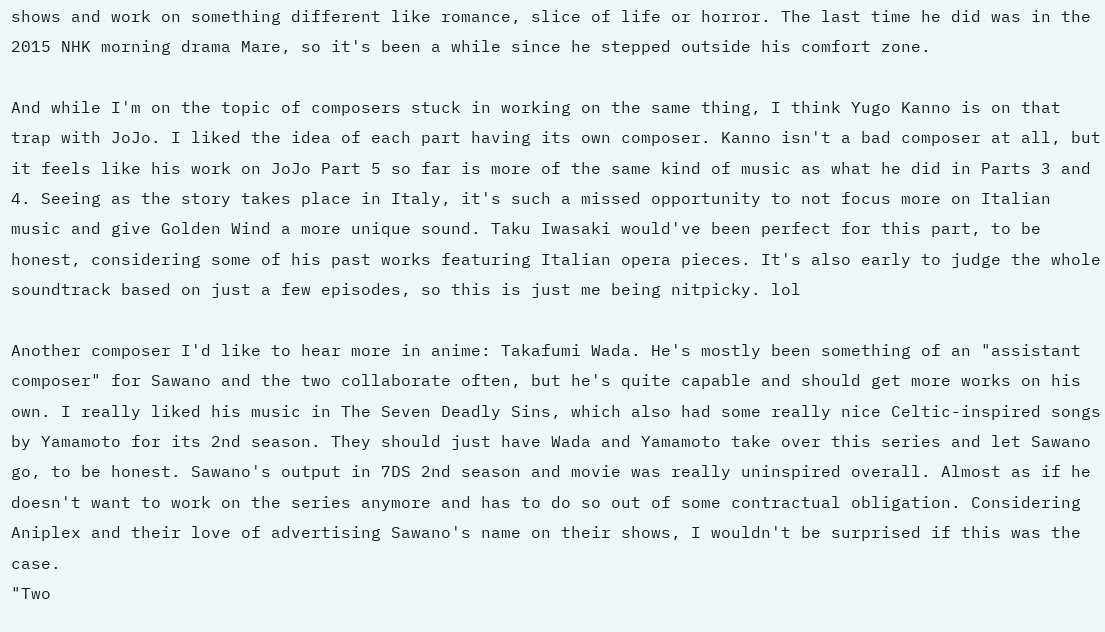shows and work on something different like romance, slice of life or horror. The last time he did was in the 2015 NHK morning drama Mare, so it's been a while since he stepped outside his comfort zone.

And while I'm on the topic of composers stuck in working on the same thing, I think Yugo Kanno is on that trap with JoJo. I liked the idea of each part having its own composer. Kanno isn't a bad composer at all, but it feels like his work on JoJo Part 5 so far is more of the same kind of music as what he did in Parts 3 and 4. Seeing as the story takes place in Italy, it's such a missed opportunity to not focus more on Italian music and give Golden Wind a more unique sound. Taku Iwasaki would've been perfect for this part, to be honest, considering some of his past works featuring Italian opera pieces. It's also early to judge the whole soundtrack based on just a few episodes, so this is just me being nitpicky. lol

Another composer I'd like to hear more in anime: Takafumi Wada. He's mostly been something of an "assistant composer" for Sawano and the two collaborate often, but he's quite capable and should get more works on his own. I really liked his music in The Seven Deadly Sins, which also had some really nice Celtic-inspired songs by Yamamoto for its 2nd season. They should just have Wada and Yamamoto take over this series and let Sawano go, to be honest. Sawano's output in 7DS 2nd season and movie was really uninspired overall. Almost as if he doesn't want to work on the series anymore and has to do so out of some contractual obligation. Considering Aniplex and their love of advertising Sawano's name on their shows, I wouldn't be surprised if this was the case.
"Two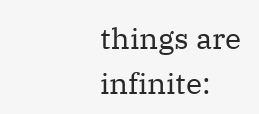things are infinite: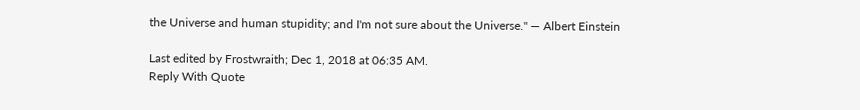the Universe and human stupidity; and I'm not sure about the Universe." — Albert Einstein

Last edited by Frostwraith; Dec 1, 2018 at 06:35 AM.
Reply With Quote